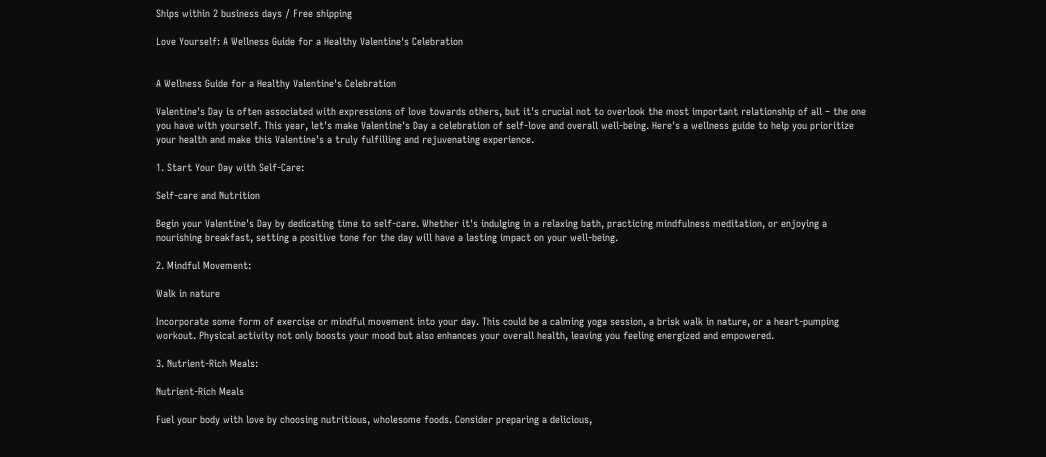Ships within 2 business days / Free shipping

Love Yourself: A Wellness Guide for a Healthy Valentine's Celebration


A Wellness Guide for a Healthy Valentine's Celebration

Valentine's Day is often associated with expressions of love towards others, but it's crucial not to overlook the most important relationship of all – the one you have with yourself. This year, let's make Valentine's Day a celebration of self-love and overall well-being. Here's a wellness guide to help you prioritize your health and make this Valentine's a truly fulfilling and rejuvenating experience.

1. Start Your Day with Self-Care:

Self-care and Nutrition

Begin your Valentine's Day by dedicating time to self-care. Whether it's indulging in a relaxing bath, practicing mindfulness meditation, or enjoying a nourishing breakfast, setting a positive tone for the day will have a lasting impact on your well-being.

2. Mindful Movement:

Walk in nature

Incorporate some form of exercise or mindful movement into your day. This could be a calming yoga session, a brisk walk in nature, or a heart-pumping workout. Physical activity not only boosts your mood but also enhances your overall health, leaving you feeling energized and empowered.

3. Nutrient-Rich Meals:

Nutrient-Rich Meals

Fuel your body with love by choosing nutritious, wholesome foods. Consider preparing a delicious,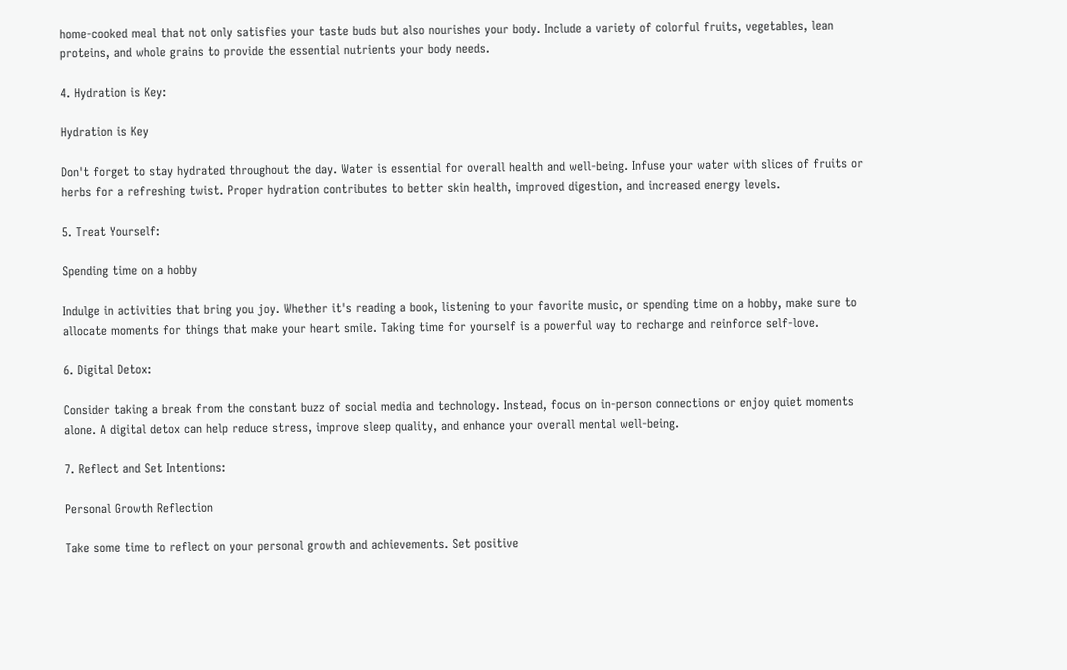home-cooked meal that not only satisfies your taste buds but also nourishes your body. Include a variety of colorful fruits, vegetables, lean proteins, and whole grains to provide the essential nutrients your body needs.

4. Hydration is Key:

Hydration is Key

Don't forget to stay hydrated throughout the day. Water is essential for overall health and well-being. Infuse your water with slices of fruits or herbs for a refreshing twist. Proper hydration contributes to better skin health, improved digestion, and increased energy levels.

5. Treat Yourself:

Spending time on a hobby

Indulge in activities that bring you joy. Whether it's reading a book, listening to your favorite music, or spending time on a hobby, make sure to allocate moments for things that make your heart smile. Taking time for yourself is a powerful way to recharge and reinforce self-love.

6. Digital Detox:

Consider taking a break from the constant buzz of social media and technology. Instead, focus on in-person connections or enjoy quiet moments alone. A digital detox can help reduce stress, improve sleep quality, and enhance your overall mental well-being.

7. Reflect and Set Intentions:

Personal Growth Reflection

Take some time to reflect on your personal growth and achievements. Set positive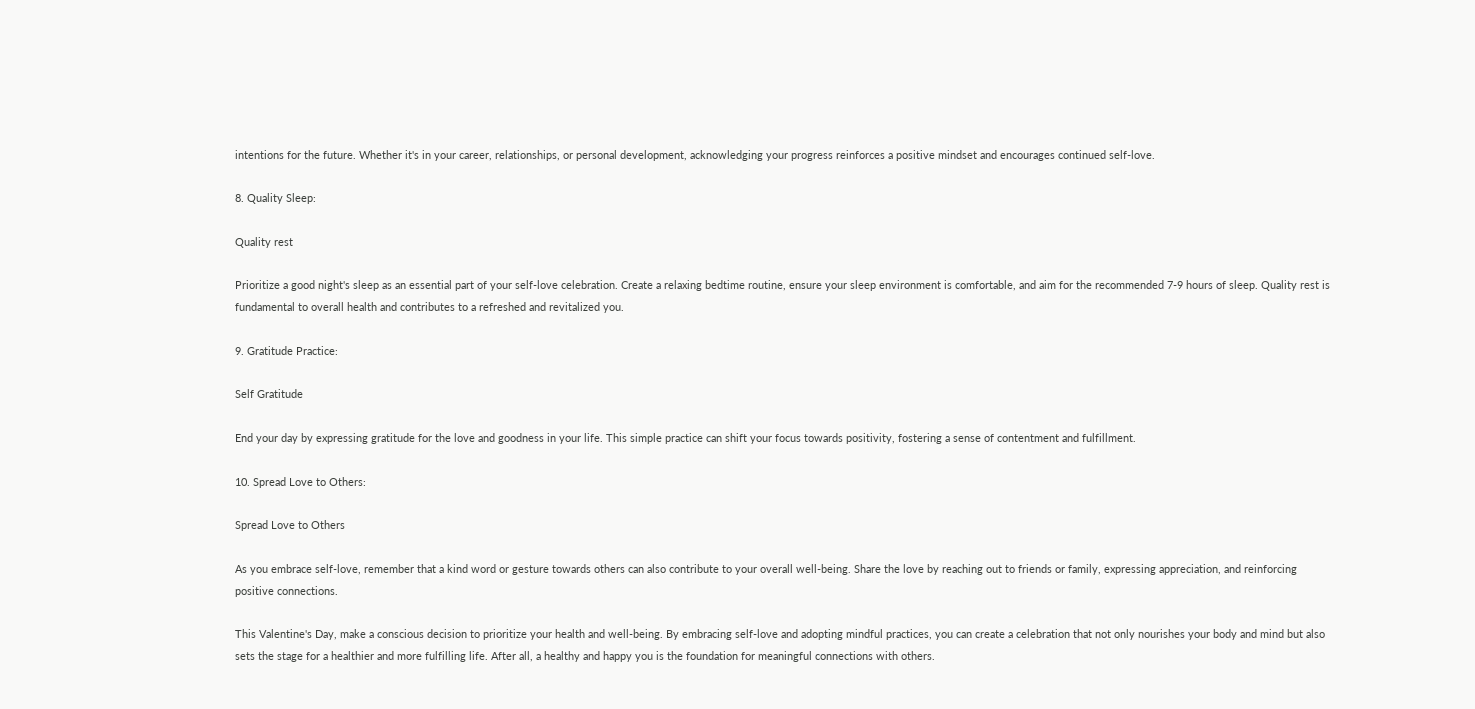intentions for the future. Whether it's in your career, relationships, or personal development, acknowledging your progress reinforces a positive mindset and encourages continued self-love.

8. Quality Sleep:

Quality rest

Prioritize a good night's sleep as an essential part of your self-love celebration. Create a relaxing bedtime routine, ensure your sleep environment is comfortable, and aim for the recommended 7-9 hours of sleep. Quality rest is fundamental to overall health and contributes to a refreshed and revitalized you.

9. Gratitude Practice:

Self Gratitude

End your day by expressing gratitude for the love and goodness in your life. This simple practice can shift your focus towards positivity, fostering a sense of contentment and fulfillment.

10. Spread Love to Others:

Spread Love to Others

As you embrace self-love, remember that a kind word or gesture towards others can also contribute to your overall well-being. Share the love by reaching out to friends or family, expressing appreciation, and reinforcing positive connections.

This Valentine's Day, make a conscious decision to prioritize your health and well-being. By embracing self-love and adopting mindful practices, you can create a celebration that not only nourishes your body and mind but also sets the stage for a healthier and more fulfilling life. After all, a healthy and happy you is the foundation for meaningful connections with others.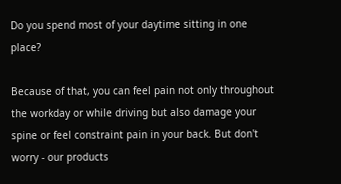Do you spend most of your daytime sitting in one place?

Because of that, you can feel pain not only throughout the workday or while driving but also damage your spine or feel constraint pain in your back. But don't worry - our products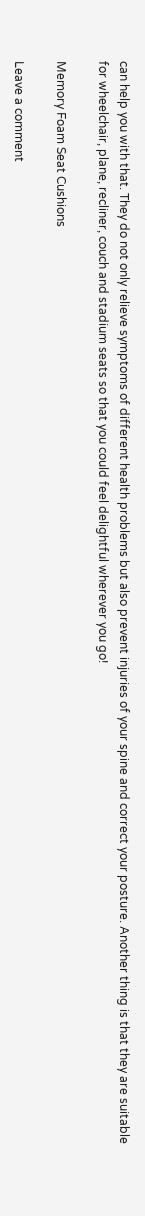can help you with that. They do not only relieve symptoms of different health problems but also prevent injuries of your spine and correct your posture. Another thing is that they are suitable for wheelchair, plane, recliner, couch and stadium seats so that you could feel delightful wherever you go!

Memory Foam Seat Cushions

Leave a comment